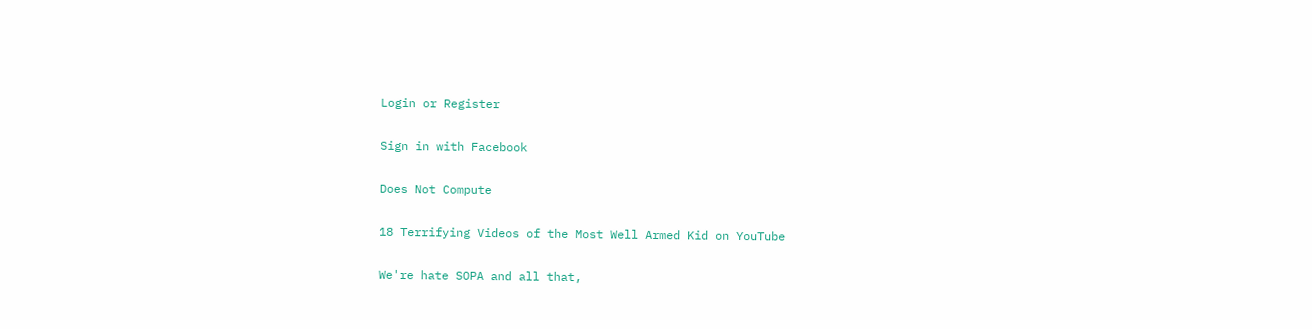Login or Register

Sign in with Facebook

Does Not Compute

18 Terrifying Videos of the Most Well Armed Kid on YouTube

We're hate SOPA and all that,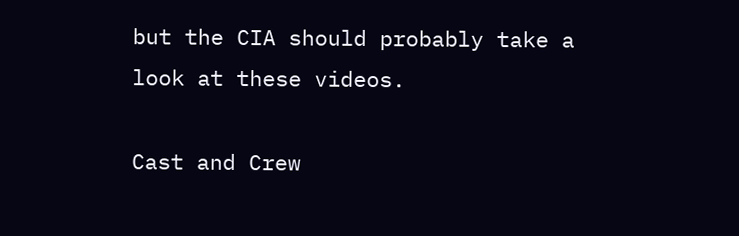but the CIA should probably take a look at these videos.

Cast and Crew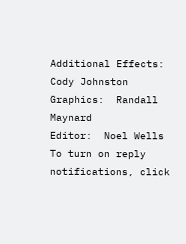Additional Effects:  Cody Johnston
Graphics:  Randall Maynard
Editor:  Noel Wells
To turn on reply notifications, click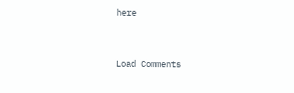here


Load Comments